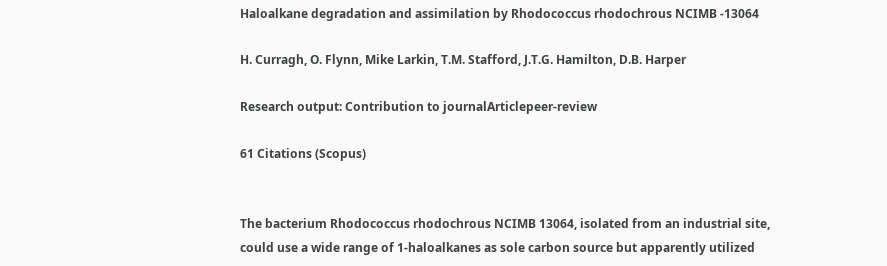Haloalkane degradation and assimilation by Rhodococcus rhodochrous NCIMB -13064

H. Curragh, O. Flynn, Mike Larkin, T.M. Stafford, J.T.G. Hamilton, D.B. Harper

Research output: Contribution to journalArticlepeer-review

61 Citations (Scopus)


The bacterium Rhodococcus rhodochrous NCIMB 13064, isolated from an industrial site, could use a wide range of 1-haloalkanes as sole carbon source but apparently utilized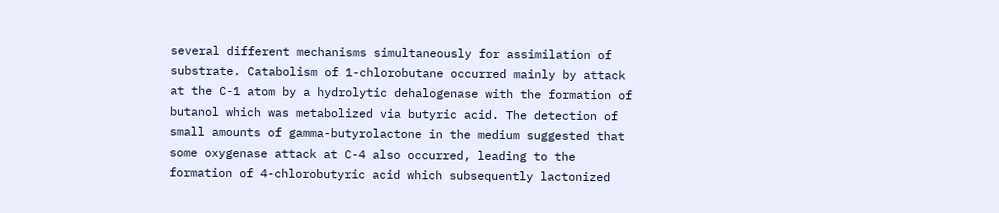several different mechanisms simultaneously for assimilation of substrate. Catabolism of 1-chlorobutane occurred mainly by attack at the C-1 atom by a hydrolytic dehalogenase with the formation of butanol which was metabolized via butyric acid. The detection of small amounts of gamma-butyrolactone in the medium suggested that some oxygenase attack at C-4 also occurred, leading to the formation of 4-chlorobutyric acid which subsequently lactonized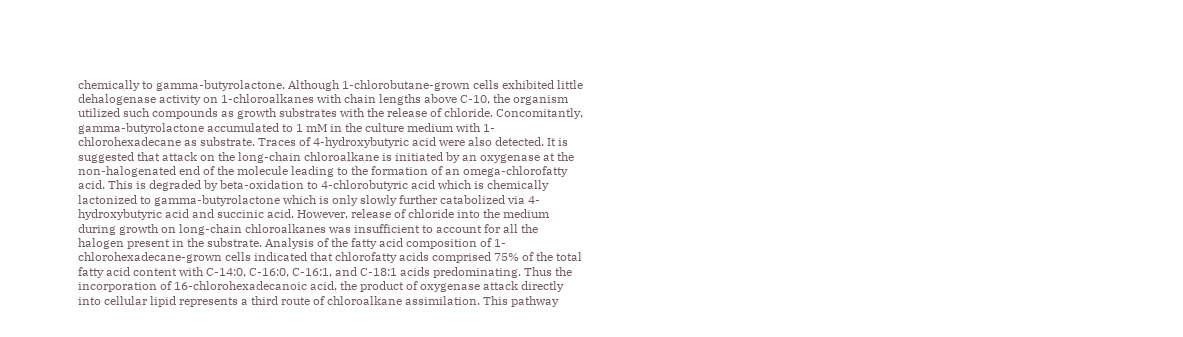chemically to gamma-butyrolactone. Although 1-chlorobutane-grown cells exhibited little dehalogenase activity on 1-chloroalkanes with chain lengths above C-10, the organism utilized such compounds as growth substrates with the release of chloride. Concomitantly, gamma-butyrolactone accumulated to 1 mM in the culture medium with 1-chlorohexadecane as substrate. Traces of 4-hydroxybutyric acid were also detected. It is suggested that attack on the long-chain chloroalkane is initiated by an oxygenase at the non-halogenated end of the molecule leading to the formation of an omega-chlorofatty acid. This is degraded by beta-oxidation to 4-chlorobutyric acid which is chemically lactonized to gamma-butyrolactone which is only slowly further catabolized via 4-hydroxybutyric acid and succinic acid. However, release of chloride into the medium during growth on long-chain chloroalkanes was insufficient to account for all the halogen present in the substrate. Analysis of the fatty acid composition of 1-chlorohexadecane-grown cells indicated that chlorofatty acids comprised 75% of the total fatty acid content with C-14:0, C-16:0, C-16:1, and C-18:1 acids predominating. Thus the incorporation of 16-chlorohexadecanoic acid, the product of oxygenase attack directly into cellular lipid represents a third route of chloroalkane assimilation. This pathway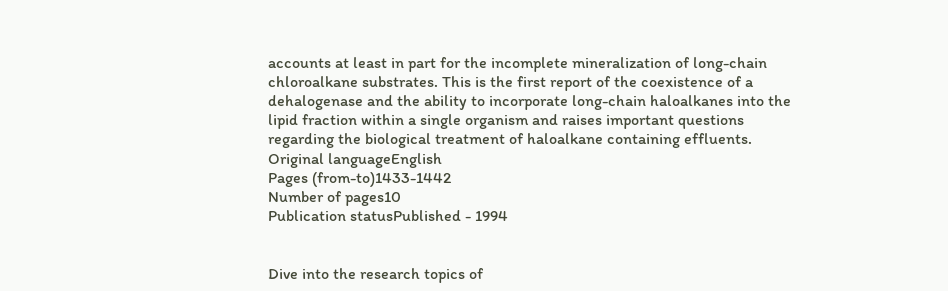accounts at least in part for the incomplete mineralization of long-chain chloroalkane substrates. This is the first report of the coexistence of a dehalogenase and the ability to incorporate long-chain haloalkanes into the lipid fraction within a single organism and raises important questions regarding the biological treatment of haloalkane containing effluents.
Original languageEnglish
Pages (from-to)1433-1442
Number of pages10
Publication statusPublished - 1994


Dive into the research topics of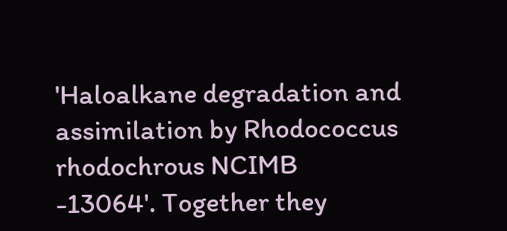'Haloalkane degradation and assimilation by Rhodococcus rhodochrous NCIMB -13064'. Together they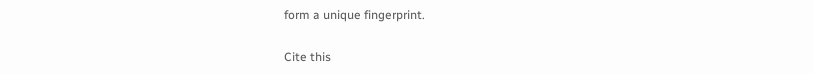form a unique fingerprint.

Cite this